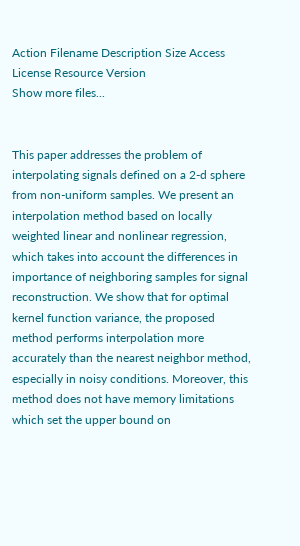Action Filename Description Size Access License Resource Version
Show more files...


This paper addresses the problem of interpolating signals defined on a 2-d sphere from non-uniform samples. We present an interpolation method based on locally weighted linear and nonlinear regression, which takes into account the differences in importance of neighboring samples for signal reconstruction. We show that for optimal kernel function variance, the proposed method performs interpolation more accurately than the nearest neighbor method, especially in noisy conditions. Moreover, this method does not have memory limitations which set the upper bound on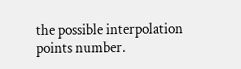the possible interpolation points number.